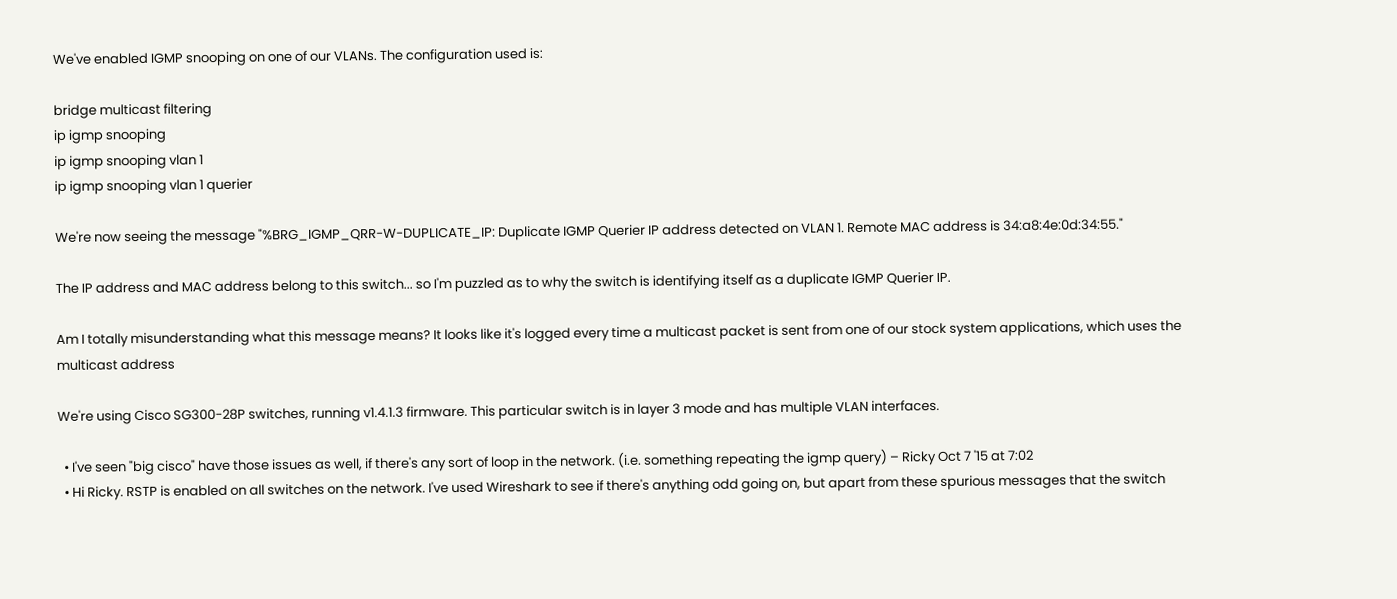We've enabled IGMP snooping on one of our VLANs. The configuration used is:

bridge multicast filtering
ip igmp snooping
ip igmp snooping vlan 1
ip igmp snooping vlan 1 querier

We're now seeing the message "%BRG_IGMP_QRR-W-DUPLICATE_IP: Duplicate IGMP Querier IP address detected on VLAN 1. Remote MAC address is 34:a8:4e:0d:34:55."

The IP address and MAC address belong to this switch... so I'm puzzled as to why the switch is identifying itself as a duplicate IGMP Querier IP.

Am I totally misunderstanding what this message means? It looks like it's logged every time a multicast packet is sent from one of our stock system applications, which uses the multicast address

We're using Cisco SG300-28P switches, running v1.4.1.3 firmware. This particular switch is in layer 3 mode and has multiple VLAN interfaces.

  • I've seen "big cisco" have those issues as well, if there's any sort of loop in the network. (i.e. something repeating the igmp query) – Ricky Oct 7 '15 at 7:02
  • Hi Ricky. RSTP is enabled on all switches on the network. I've used Wireshark to see if there's anything odd going on, but apart from these spurious messages that the switch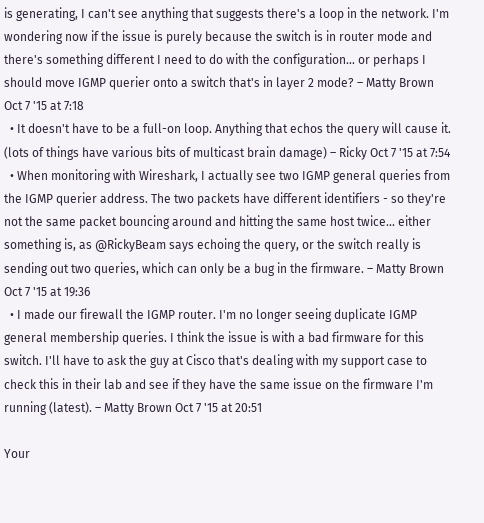is generating, I can't see anything that suggests there's a loop in the network. I'm wondering now if the issue is purely because the switch is in router mode and there's something different I need to do with the configuration... or perhaps I should move IGMP querier onto a switch that's in layer 2 mode? – Matty Brown Oct 7 '15 at 7:18
  • It doesn't have to be a full-on loop. Anything that echos the query will cause it. (lots of things have various bits of multicast brain damage) – Ricky Oct 7 '15 at 7:54
  • When monitoring with Wireshark, I actually see two IGMP general queries from the IGMP querier address. The two packets have different identifiers - so they're not the same packet bouncing around and hitting the same host twice... either something is, as @RickyBeam says echoing the query, or the switch really is sending out two queries, which can only be a bug in the firmware. – Matty Brown Oct 7 '15 at 19:36
  • I made our firewall the IGMP router. I'm no longer seeing duplicate IGMP general membership queries. I think the issue is with a bad firmware for this switch. I'll have to ask the guy at Cisco that's dealing with my support case to check this in their lab and see if they have the same issue on the firmware I'm running (latest). – Matty Brown Oct 7 '15 at 20:51

Your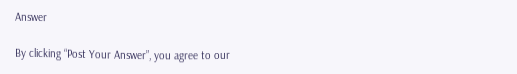Answer

By clicking “Post Your Answer”, you agree to our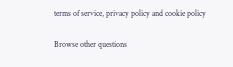terms of service, privacy policy and cookie policy

Browse other questions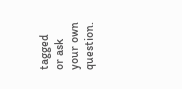tagged or ask your own question.